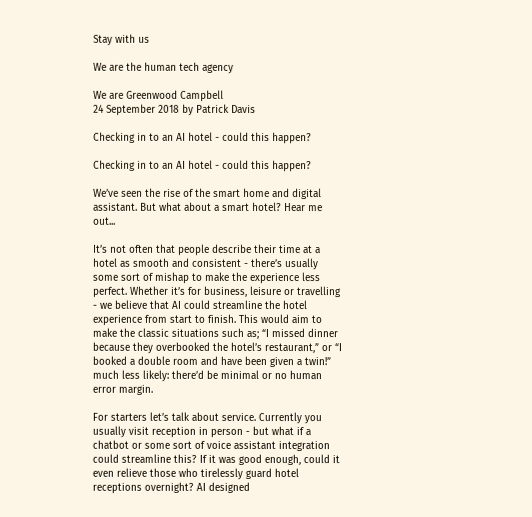Stay with us

We are the human tech agency

We are Greenwood Campbell
24 September 2018 by Patrick Davis

Checking in to an AI hotel - could this happen?

Checking in to an AI hotel - could this happen?

We’ve seen the rise of the smart home and digital assistant. But what about a smart hotel? Hear me out...

It’s not often that people describe their time at a hotel as smooth and consistent - there’s usually some sort of mishap to make the experience less perfect. Whether it’s for business, leisure or travelling - we believe that AI could streamline the hotel experience from start to finish. This would aim to make the classic situations such as; “I missed dinner because they overbooked the hotel’s restaurant,” or “I booked a double room and have been given a twin!” much less likely: there’d be minimal or no human error margin.

For starters let’s talk about service. Currently you usually visit reception in person - but what if a chatbot or some sort of voice assistant integration could streamline this? If it was good enough, could it even relieve those who tirelessly guard hotel receptions overnight? AI designed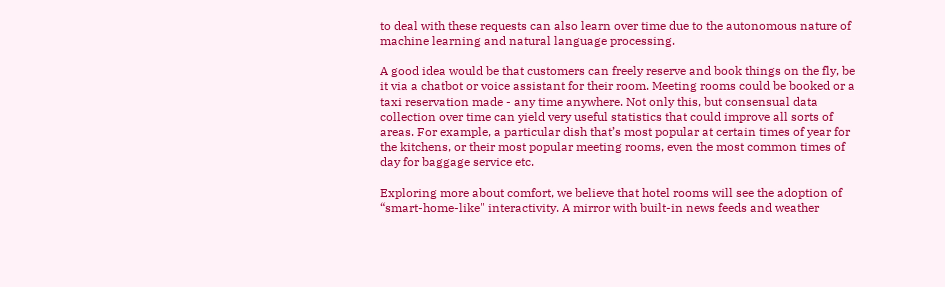to deal with these requests can also learn over time due to the autonomous nature of machine learning and natural language processing.

A good idea would be that customers can freely reserve and book things on the fly, be it via a chatbot or voice assistant for their room. Meeting rooms could be booked or a taxi reservation made - any time anywhere. Not only this, but consensual data collection over time can yield very useful statistics that could improve all sorts of areas. For example, a particular dish that’s most popular at certain times of year for the kitchens, or their most popular meeting rooms, even the most common times of day for baggage service etc.

Exploring more about comfort, we believe that hotel rooms will see the adoption of “smart-home-like" interactivity. A mirror with built-in news feeds and weather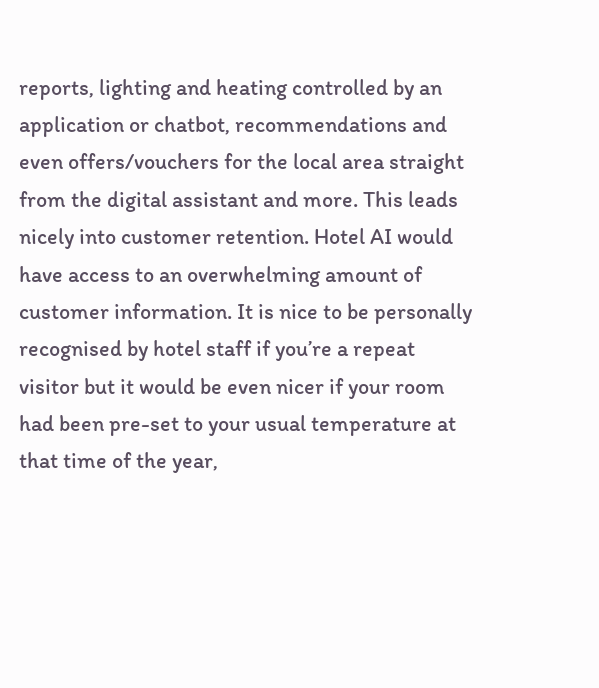reports, lighting and heating controlled by an application or chatbot, recommendations and even offers/vouchers for the local area straight from the digital assistant and more. This leads nicely into customer retention. Hotel AI would have access to an overwhelming amount of customer information. It is nice to be personally recognised by hotel staff if you’re a repeat visitor but it would be even nicer if your room had been pre-set to your usual temperature at that time of the year,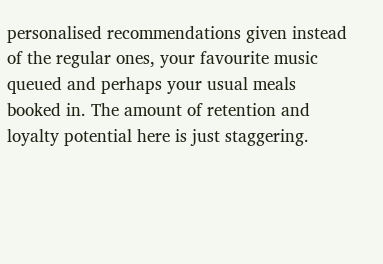personalised recommendations given instead of the regular ones, your favourite music queued and perhaps your usual meals booked in. The amount of retention and loyalty potential here is just staggering.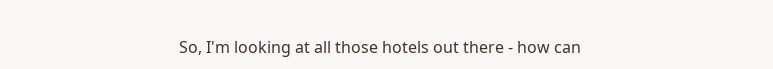So, I'm looking at all those hotels out there - how can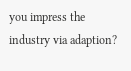you impress the industry via adaption?